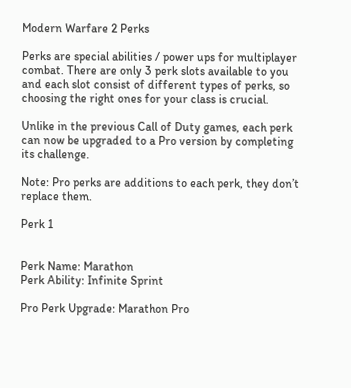Modern Warfare 2 Perks

Perks are special abilities / power ups for multiplayer combat. There are only 3 perk slots available to you and each slot consist of different types of perks, so choosing the right ones for your class is crucial.

Unlike in the previous Call of Duty games, each perk can now be upgraded to a Pro version by completing its challenge.

Note: Pro perks are additions to each perk, they don’t replace them.

Perk 1


Perk Name: Marathon
Perk Ability: Infinite Sprint

Pro Perk Upgrade: Marathon Pro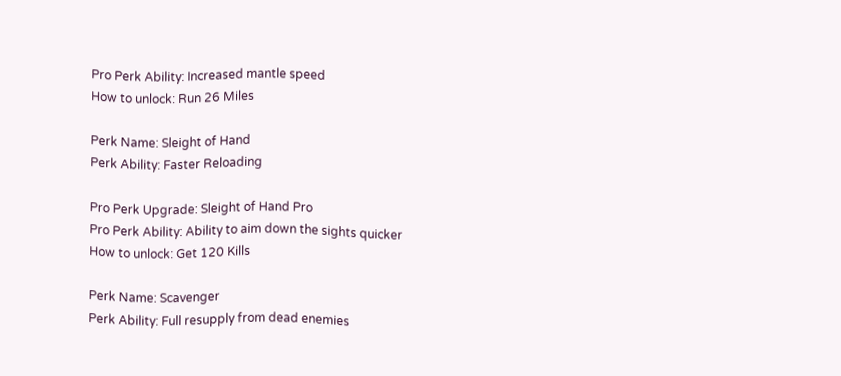Pro Perk Ability: Increased mantle speed
How to unlock: Run 26 Miles

Perk Name: Sleight of Hand
Perk Ability: Faster Reloading

Pro Perk Upgrade: Sleight of Hand Pro
Pro Perk Ability: Ability to aim down the sights quicker
How to unlock: Get 120 Kills

Perk Name: Scavenger
Perk Ability: Full resupply from dead enemies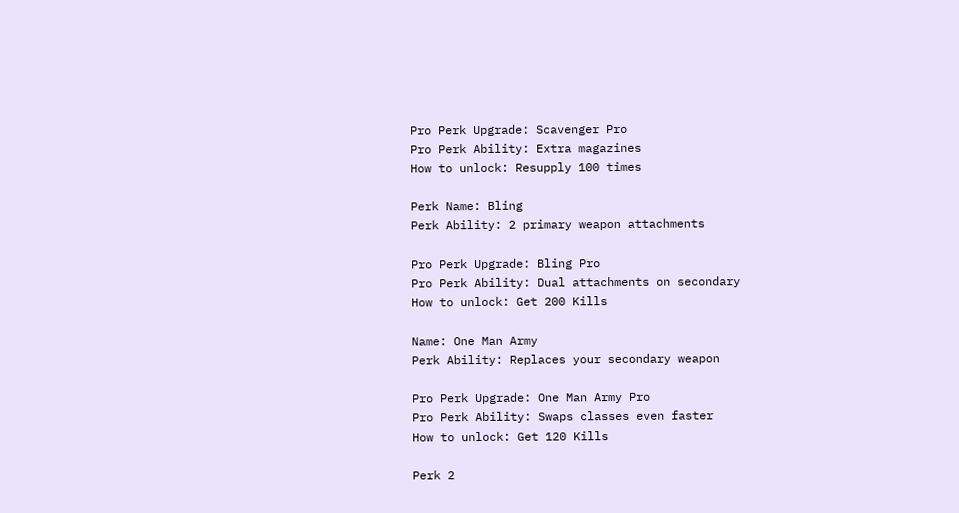Pro Perk Upgrade: Scavenger Pro
Pro Perk Ability: Extra magazines
How to unlock: Resupply 100 times

Perk Name: Bling
Perk Ability: 2 primary weapon attachments

Pro Perk Upgrade: Bling Pro
Pro Perk Ability: Dual attachments on secondary
How to unlock: Get 200 Kills

Name: One Man Army
Perk Ability: Replaces your secondary weapon

Pro Perk Upgrade: One Man Army Pro
Pro Perk Ability: Swaps classes even faster
How to unlock: Get 120 Kills

Perk 2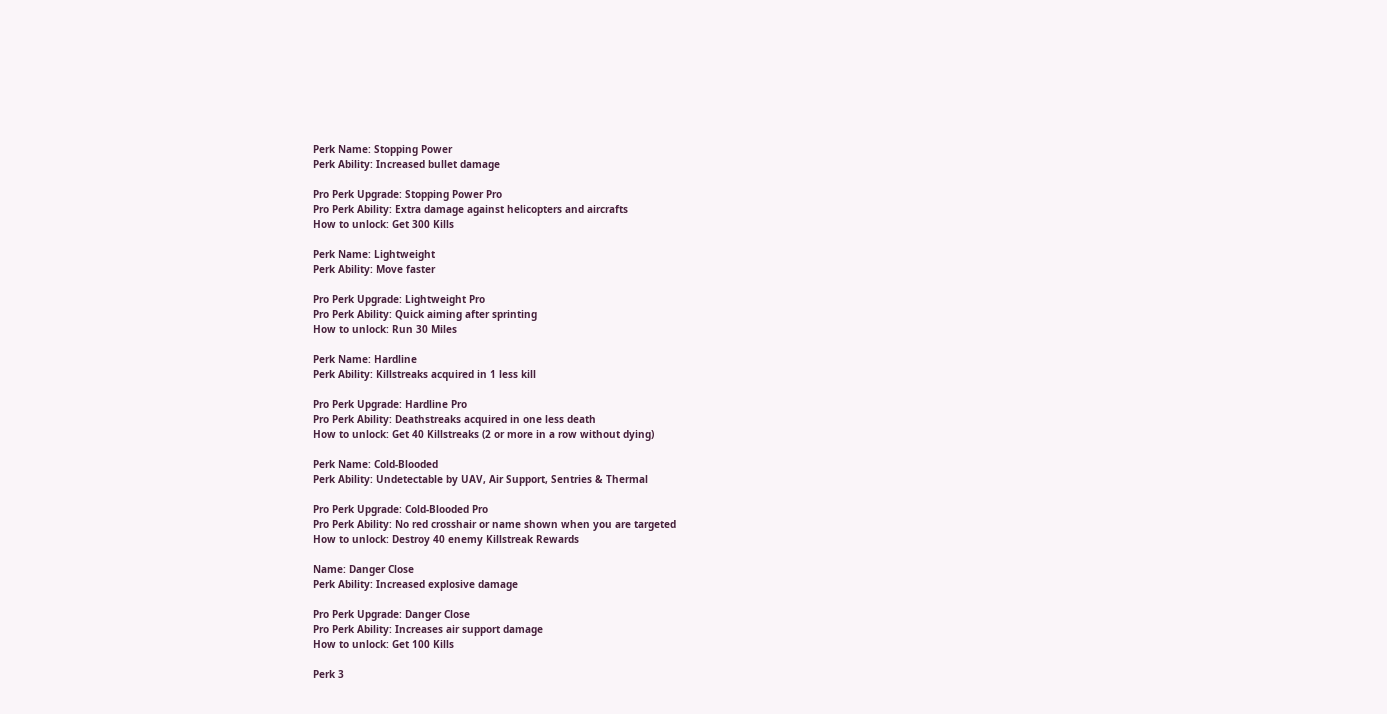Perk Name: Stopping Power
Perk Ability: Increased bullet damage

Pro Perk Upgrade: Stopping Power Pro
Pro Perk Ability: Extra damage against helicopters and aircrafts
How to unlock: Get 300 Kills

Perk Name: Lightweight
Perk Ability: Move faster

Pro Perk Upgrade: Lightweight Pro
Pro Perk Ability: Quick aiming after sprinting
How to unlock: Run 30 Miles

Perk Name: Hardline
Perk Ability: Killstreaks acquired in 1 less kill

Pro Perk Upgrade: Hardline Pro
Pro Perk Ability: Deathstreaks acquired in one less death
How to unlock: Get 40 Killstreaks (2 or more in a row without dying)

Perk Name: Cold-Blooded
Perk Ability: Undetectable by UAV, Air Support, Sentries & Thermal

Pro Perk Upgrade: Cold-Blooded Pro
Pro Perk Ability: No red crosshair or name shown when you are targeted
How to unlock: Destroy 40 enemy Killstreak Rewards

Name: Danger Close
Perk Ability: Increased explosive damage

Pro Perk Upgrade: Danger Close
Pro Perk Ability: Increases air support damage
How to unlock: Get 100 Kills

Perk 3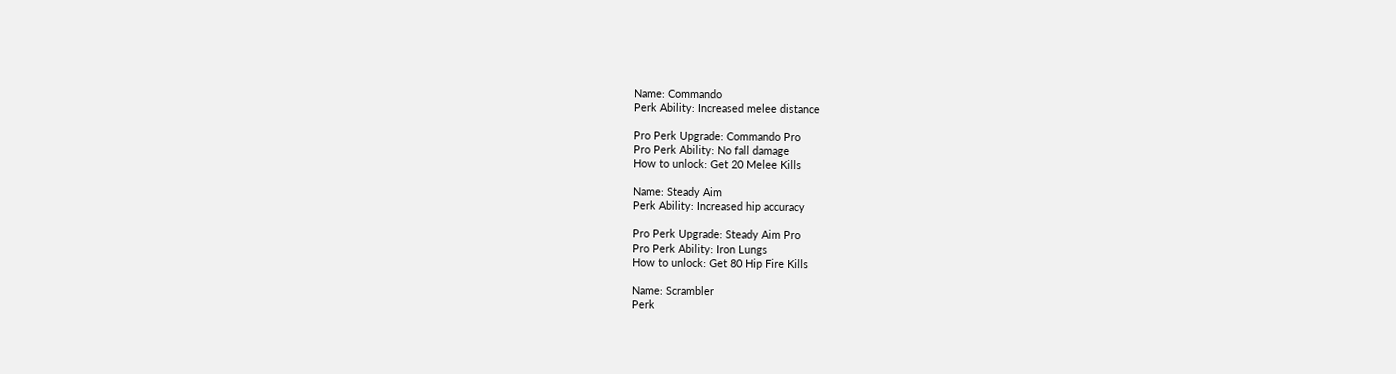Name: Commando
Perk Ability: Increased melee distance

Pro Perk Upgrade: Commando Pro
Pro Perk Ability: No fall damage
How to unlock: Get 20 Melee Kills

Name: Steady Aim
Perk Ability: Increased hip accuracy

Pro Perk Upgrade: Steady Aim Pro
Pro Perk Ability: Iron Lungs
How to unlock: Get 80 Hip Fire Kills

Name: Scrambler
Perk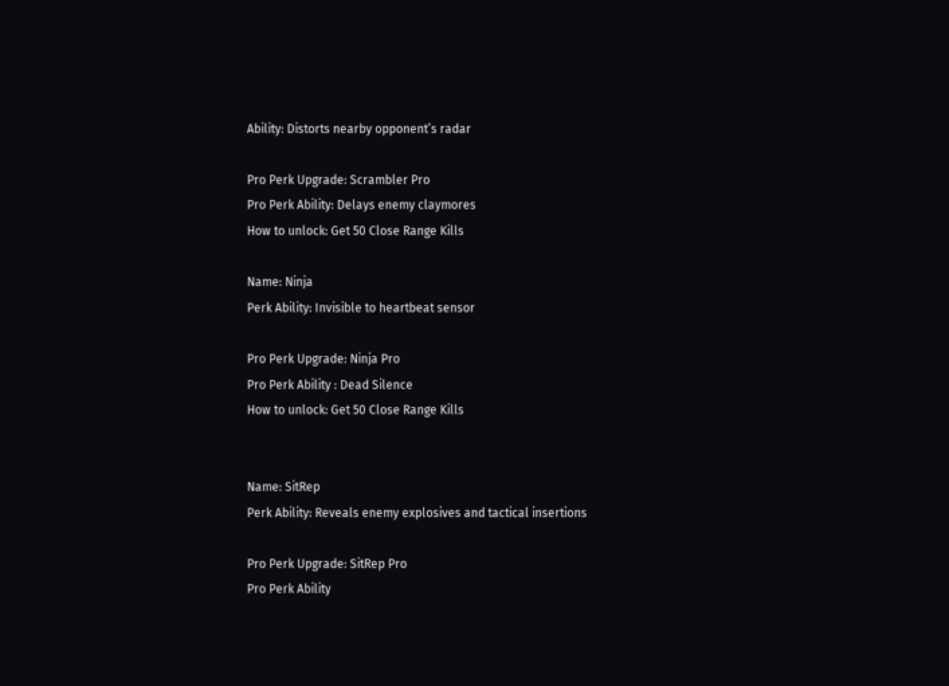Ability: Distorts nearby opponent’s radar

Pro Perk Upgrade: Scrambler Pro
Pro Perk Ability: Delays enemy claymores
How to unlock: Get 50 Close Range Kills

Name: Ninja
Perk Ability: Invisible to heartbeat sensor

Pro Perk Upgrade: Ninja Pro
Pro Perk Ability : Dead Silence
How to unlock: Get 50 Close Range Kills


Name: SitRep
Perk Ability: Reveals enemy explosives and tactical insertions

Pro Perk Upgrade: SitRep Pro
Pro Perk Ability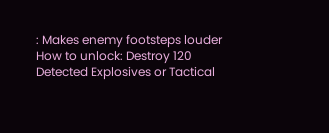: Makes enemy footsteps louder
How to unlock: Destroy 120 Detected Explosives or Tactical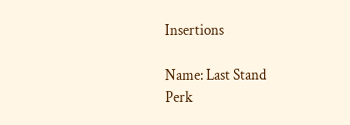Insertions

Name: Last Stand
Perk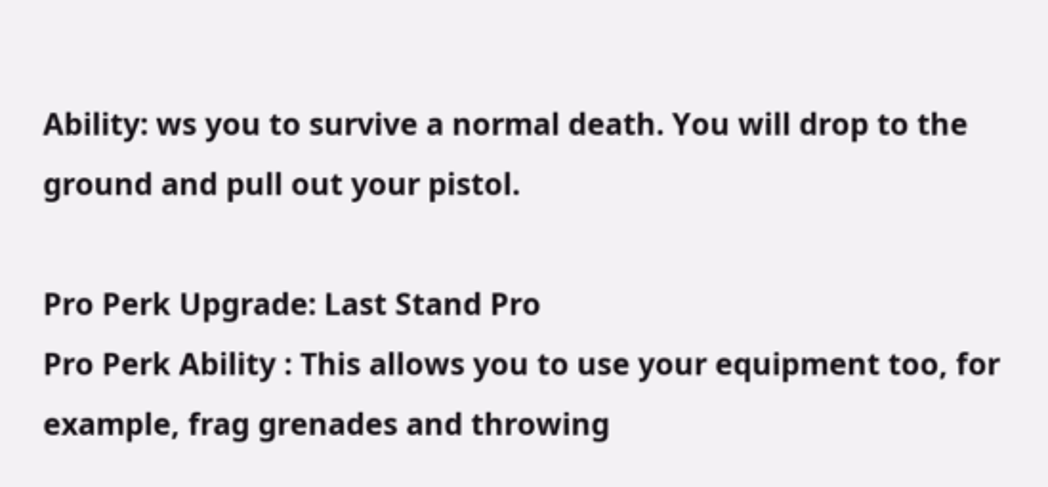Ability: ws you to survive a normal death. You will drop to the ground and pull out your pistol.

Pro Perk Upgrade: Last Stand Pro
Pro Perk Ability : This allows you to use your equipment too, for example, frag grenades and throwing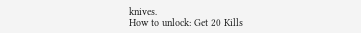knives.
How to unlock: Get 20 Kills